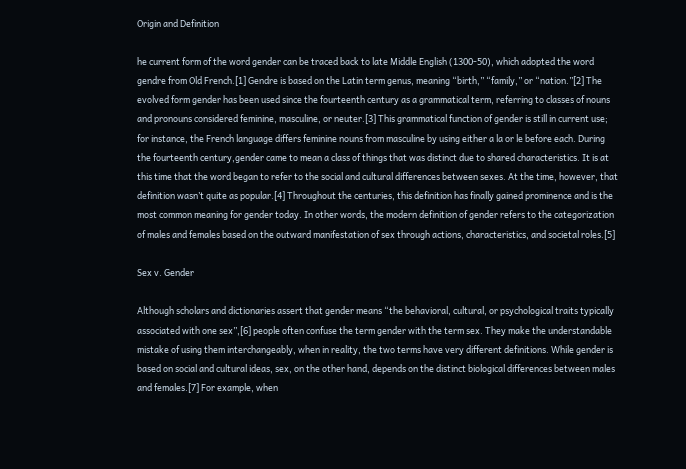Origin and Definition

he current form of the word gender can be traced back to late Middle English (1300-50), which adopted the word gendre from Old French.[1] Gendre is based on the Latin term genus, meaning “birth,” “family,” or “nation.”[2] The evolved form gender has been used since the fourteenth century as a grammatical term, referring to classes of nouns and pronouns considered feminine, masculine, or neuter.[3] This grammatical function of gender is still in current use; for instance, the French language differs feminine nouns from masculine by using either a la or le before each. During the fourteenth century,gender came to mean a class of things that was distinct due to shared characteristics. It is at this time that the word began to refer to the social and cultural differences between sexes. At the time, however, that definition wasn’t quite as popular.[4] Throughout the centuries, this definition has finally gained prominence and is the most common meaning for gender today. In other words, the modern definition of gender refers to the categorization of males and females based on the outward manifestation of sex through actions, characteristics, and societal roles.[5]

Sex v. Gender

Although scholars and dictionaries assert that gender means “the behavioral, cultural, or psychological traits typically associated with one sex”,[6] people often confuse the term gender with the term sex. They make the understandable mistake of using them interchangeably, when in reality, the two terms have very different definitions. While gender is based on social and cultural ideas, sex, on the other hand, depends on the distinct biological differences between males and females.[7] For example, when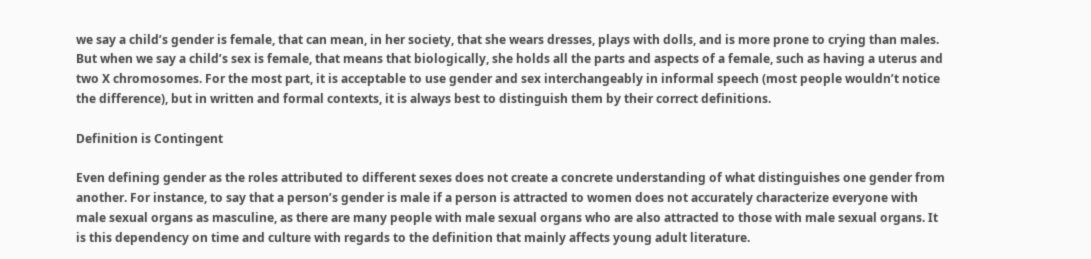we say a child’s gender is female, that can mean, in her society, that she wears dresses, plays with dolls, and is more prone to crying than males. But when we say a child’s sex is female, that means that biologically, she holds all the parts and aspects of a female, such as having a uterus and two X chromosomes. For the most part, it is acceptable to use gender and sex interchangeably in informal speech (most people wouldn’t notice the difference), but in written and formal contexts, it is always best to distinguish them by their correct definitions.

Definition is Contingent

Even defining gender as the roles attributed to different sexes does not create a concrete understanding of what distinguishes one gender from another. For instance, to say that a person’s gender is male if a person is attracted to women does not accurately characterize everyone with male sexual organs as masculine, as there are many people with male sexual organs who are also attracted to those with male sexual organs. It is this dependency on time and culture with regards to the definition that mainly affects young adult literature.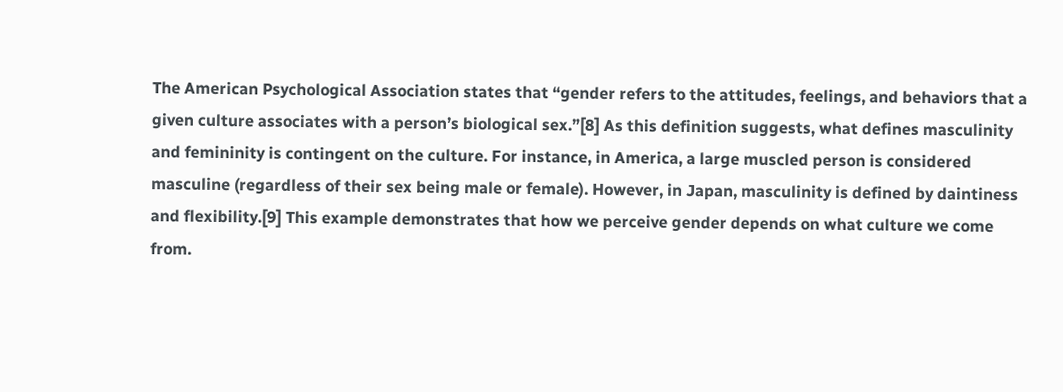The American Psychological Association states that “gender refers to the attitudes, feelings, and behaviors that a given culture associates with a person’s biological sex.”[8] As this definition suggests, what defines masculinity and femininity is contingent on the culture. For instance, in America, a large muscled person is considered masculine (regardless of their sex being male or female). However, in Japan, masculinity is defined by daintiness and flexibility.[9] This example demonstrates that how we perceive gender depends on what culture we come from.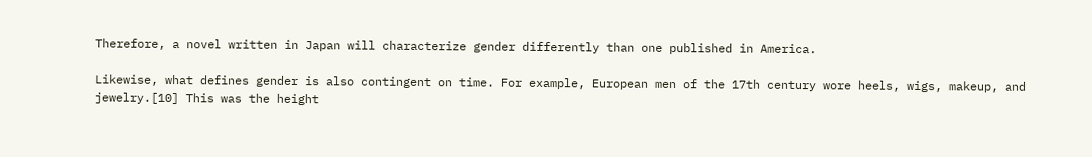Therefore, a novel written in Japan will characterize gender differently than one published in America.

Likewise, what defines gender is also contingent on time. For example, European men of the 17th century wore heels, wigs, makeup, and jewelry.[10] This was the height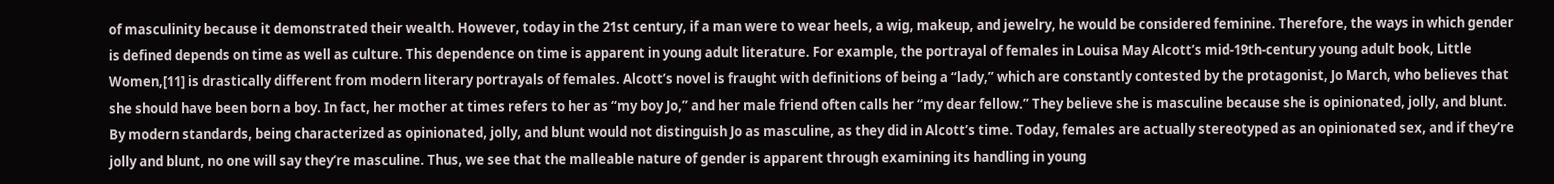of masculinity because it demonstrated their wealth. However, today in the 21st century, if a man were to wear heels, a wig, makeup, and jewelry, he would be considered feminine. Therefore, the ways in which gender is defined depends on time as well as culture. This dependence on time is apparent in young adult literature. For example, the portrayal of females in Louisa May Alcott’s mid-19th-century young adult book, Little Women,[11] is drastically different from modern literary portrayals of females. Alcott’s novel is fraught with definitions of being a “lady,” which are constantly contested by the protagonist, Jo March, who believes that she should have been born a boy. In fact, her mother at times refers to her as “my boy Jo,” and her male friend often calls her “my dear fellow.” They believe she is masculine because she is opinionated, jolly, and blunt. By modern standards, being characterized as opinionated, jolly, and blunt would not distinguish Jo as masculine, as they did in Alcott’s time. Today, females are actually stereotyped as an opinionated sex, and if they’re jolly and blunt, no one will say they’re masculine. Thus, we see that the malleable nature of gender is apparent through examining its handling in young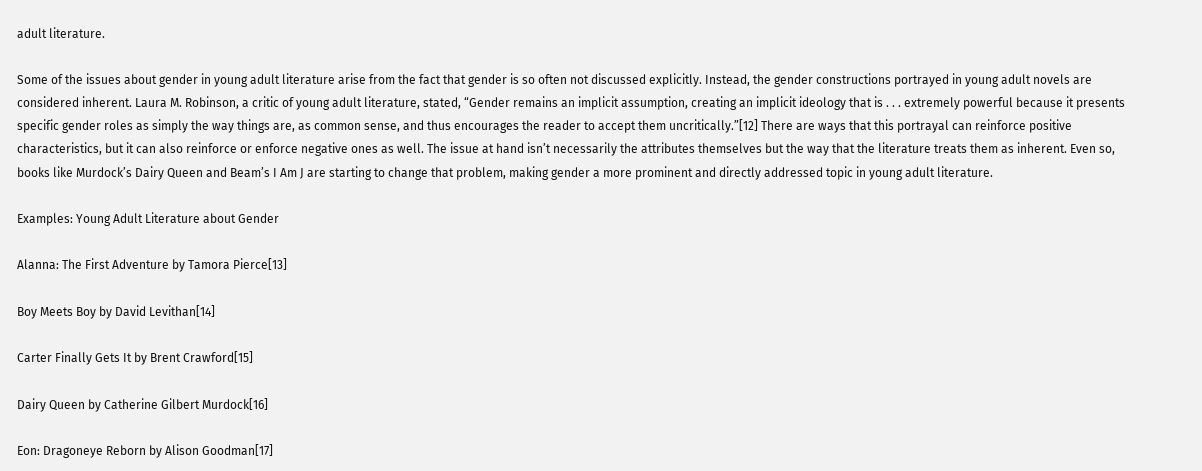adult literature.

Some of the issues about gender in young adult literature arise from the fact that gender is so often not discussed explicitly. Instead, the gender constructions portrayed in young adult novels are considered inherent. Laura M. Robinson, a critic of young adult literature, stated, “Gender remains an implicit assumption, creating an implicit ideology that is . . . extremely powerful because it presents specific gender roles as simply the way things are, as common sense, and thus encourages the reader to accept them uncritically.”[12] There are ways that this portrayal can reinforce positive characteristics, but it can also reinforce or enforce negative ones as well. The issue at hand isn’t necessarily the attributes themselves but the way that the literature treats them as inherent. Even so, books like Murdock’s Dairy Queen and Beam’s I Am J are starting to change that problem, making gender a more prominent and directly addressed topic in young adult literature.

Examples: Young Adult Literature about Gender

Alanna: The First Adventure by Tamora Pierce[13]

Boy Meets Boy by David Levithan[14]

Carter Finally Gets It by Brent Crawford[15]

Dairy Queen by Catherine Gilbert Murdock[16]

Eon: Dragoneye Reborn by Alison Goodman[17]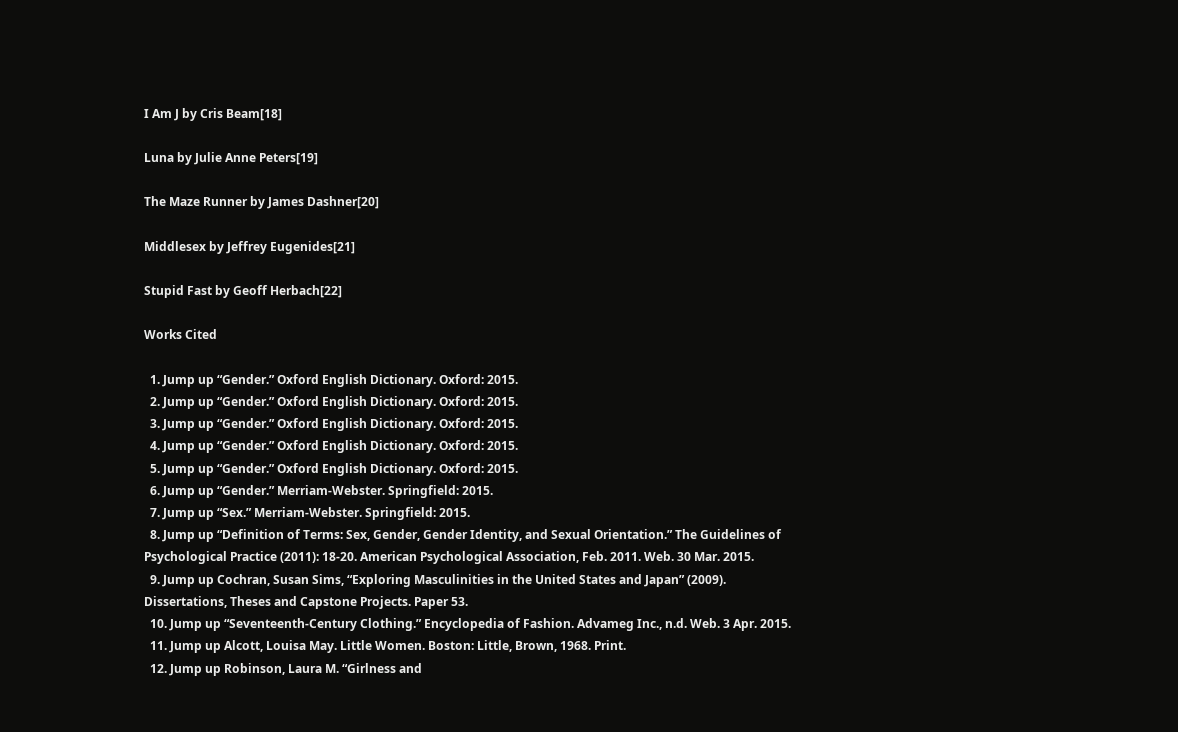I Am J by Cris Beam[18]

Luna by Julie Anne Peters[19]

The Maze Runner by James Dashner[20]

Middlesex by Jeffrey Eugenides[21]

Stupid Fast by Geoff Herbach[22]

Works Cited

  1. Jump up “Gender.” Oxford English Dictionary. Oxford: 2015.
  2. Jump up “Gender.” Oxford English Dictionary. Oxford: 2015.
  3. Jump up “Gender.” Oxford English Dictionary. Oxford: 2015.
  4. Jump up “Gender.” Oxford English Dictionary. Oxford: 2015.
  5. Jump up “Gender.” Oxford English Dictionary. Oxford: 2015.
  6. Jump up “Gender.” Merriam-Webster. Springfield: 2015.
  7. Jump up “Sex.” Merriam-Webster. Springfield: 2015.
  8. Jump up “Definition of Terms: Sex, Gender, Gender Identity, and Sexual Orientation.” The Guidelines of Psychological Practice (2011): 18-20. American Psychological Association, Feb. 2011. Web. 30 Mar. 2015.
  9. Jump up Cochran, Susan Sims, “Exploring Masculinities in the United States and Japan” (2009). Dissertations, Theses and Capstone Projects. Paper 53.
  10. Jump up “Seventeenth-Century Clothing.” Encyclopedia of Fashion. Advameg Inc., n.d. Web. 3 Apr. 2015.
  11. Jump up Alcott, Louisa May. Little Women. Boston: Little, Brown, 1968. Print.
  12. Jump up Robinson, Laura M. “Girlness and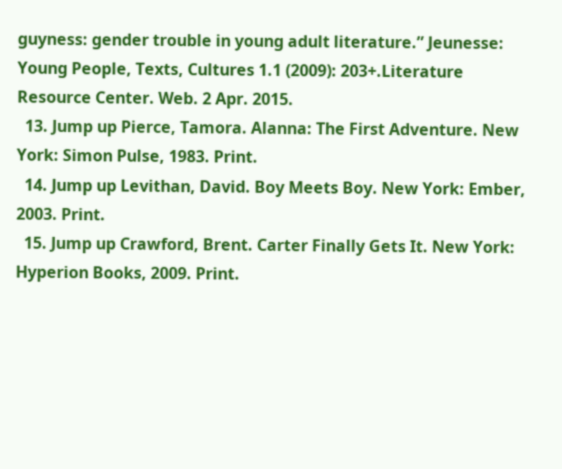guyness: gender trouble in young adult literature.” Jeunesse: Young People, Texts, Cultures 1.1 (2009): 203+.Literature Resource Center. Web. 2 Apr. 2015.
  13. Jump up Pierce, Tamora. Alanna: The First Adventure. New York: Simon Pulse, 1983. Print.
  14. Jump up Levithan, David. Boy Meets Boy. New York: Ember, 2003. Print.
  15. Jump up Crawford, Brent. Carter Finally Gets It. New York: Hyperion Books, 2009. Print.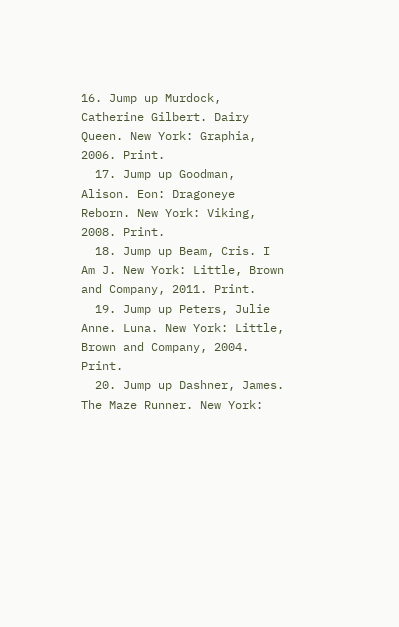16. Jump up Murdock, Catherine Gilbert. Dairy Queen. New York: Graphia, 2006. Print.
  17. Jump up Goodman, Alison. Eon: Dragoneye Reborn. New York: Viking, 2008. Print.
  18. Jump up Beam, Cris. I Am J. New York: Little, Brown and Company, 2011. Print.
  19. Jump up Peters, Julie Anne. Luna. New York: Little, Brown and Company, 2004. Print.
  20. Jump up Dashner, James. The Maze Runner. New York: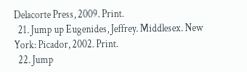Delacorte Press, 2009. Print.
  21. Jump up Eugenides, Jeffrey. Middlesex. New York: Picador, 2002. Print.
  22. Jump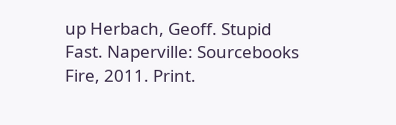up Herbach, Geoff. Stupid Fast. Naperville: Sourcebooks Fire, 2011. Print.